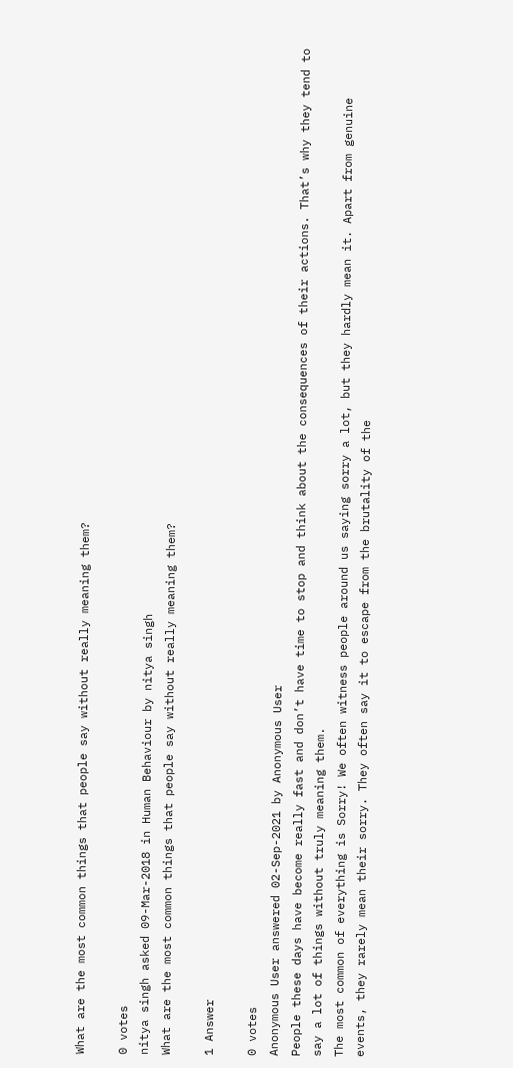What are the most common things that people say without really meaning them?

0 votes
nitya singh asked 09-Mar-2018 in Human Behaviour by nitya singh
What are the most common things that people say without really meaning them?

1 Answer

0 votes
Anonymous User answered 02-Sep-2021 by Anonymous User
People these days have become really fast and don’t have time to stop and think about the consequences of their actions. That’s why they tend to say a lot of things without truly meaning them.
The most common of everything is Sorry! We often witness people around us saying sorry a lot, but they hardly mean it. Apart from genuine events, they rarely mean their sorry. They often say it to escape from the brutality of the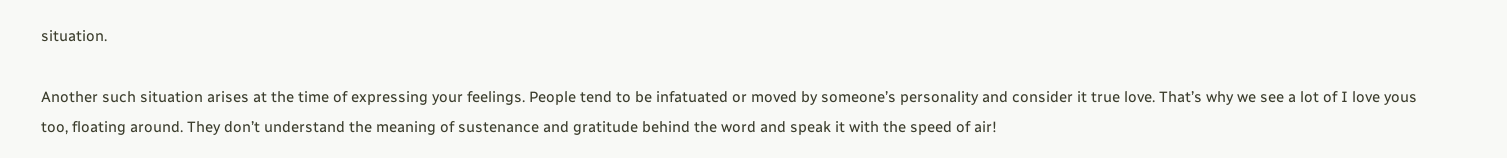situation.

Another such situation arises at the time of expressing your feelings. People tend to be infatuated or moved by someone’s personality and consider it true love. That’s why we see a lot of I love yous too, floating around. They don’t understand the meaning of sustenance and gratitude behind the word and speak it with the speed of air!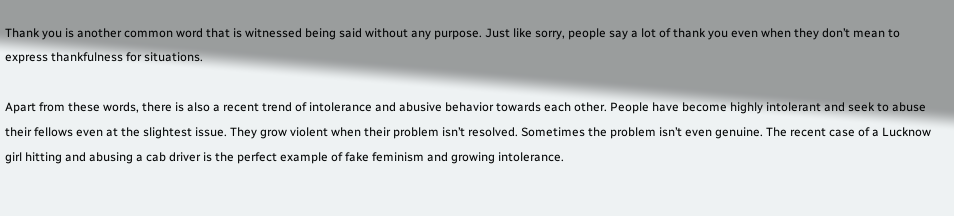Thank you is another common word that is witnessed being said without any purpose. Just like sorry, people say a lot of thank you even when they don’t mean to express thankfulness for situations.

Apart from these words, there is also a recent trend of intolerance and abusive behavior towards each other. People have become highly intolerant and seek to abuse their fellows even at the slightest issue. They grow violent when their problem isn’t resolved. Sometimes the problem isn’t even genuine. The recent case of a Lucknow girl hitting and abusing a cab driver is the perfect example of fake feminism and growing intolerance.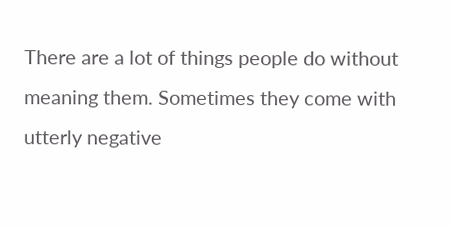There are a lot of things people do without meaning them. Sometimes they come with utterly negative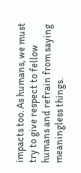impacts too. As humans, we must try to give respect to fellow humans and refrain from saying meaningless things.